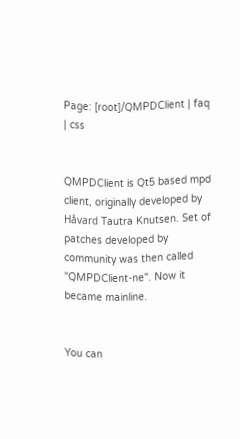Page: [root]/QMPDClient | faq | css


QMPDClient is Qt5 based mpd client, originally developed by Håvard Tautra Knutsen. Set of patches developed by community was then called "QMPDClient-ne". Now it became mainline.


You can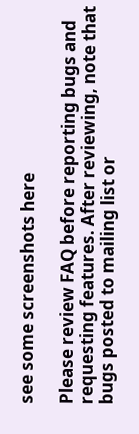see some screenshots here

Please review FAQ before reporting bugs and requesting features. After reviewing, note that bugs posted to mailing list or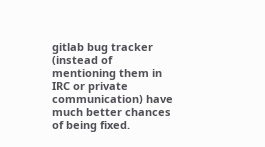gitlab bug tracker (instead of mentioning them in IRC or private communication) have much better chances of being fixed.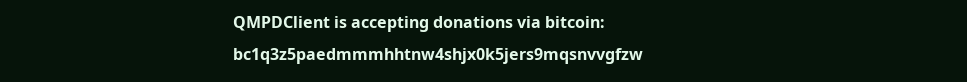QMPDClient is accepting donations via bitcoin: bc1q3z5paedmmmhhtnw4shjx0k5jers9mqsnvvgfzw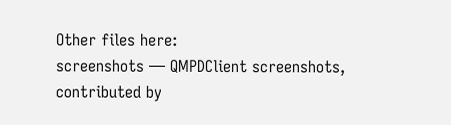Other files here:
screenshots — QMPDClient screenshots, contributed by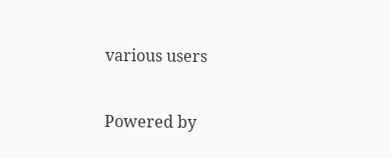various users

Powered by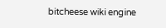bitcheese wiki engine